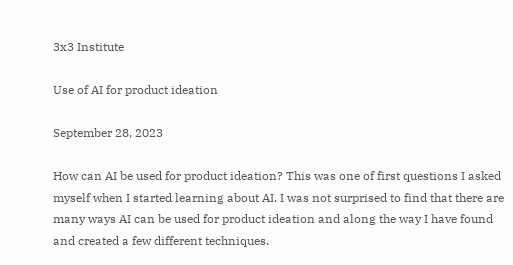3x3 Institute

Use of AI for product ideation

September 28, 2023

How can AI be used for product ideation? This was one of first questions I asked myself when I started learning about AI. I was not surprised to find that there are many ways AI can be used for product ideation and along the way I have found and created a few different techniques.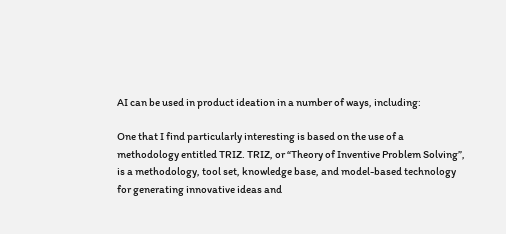AI can be used in product ideation in a number of ways, including:

One that I find particularly interesting is based on the use of a methodology entitled TRIZ. TRIZ, or “Theory of Inventive Problem Solving”, is a methodology, tool set, knowledge base, and model-based technology for generating innovative ideas and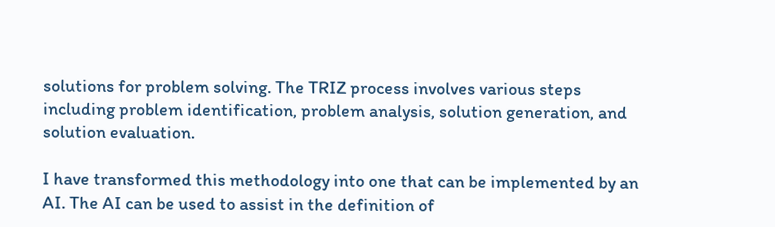solutions for problem solving. The TRIZ process involves various steps including problem identification, problem analysis, solution generation, and solution evaluation.

I have transformed this methodology into one that can be implemented by an AI. The AI can be used to assist in the definition of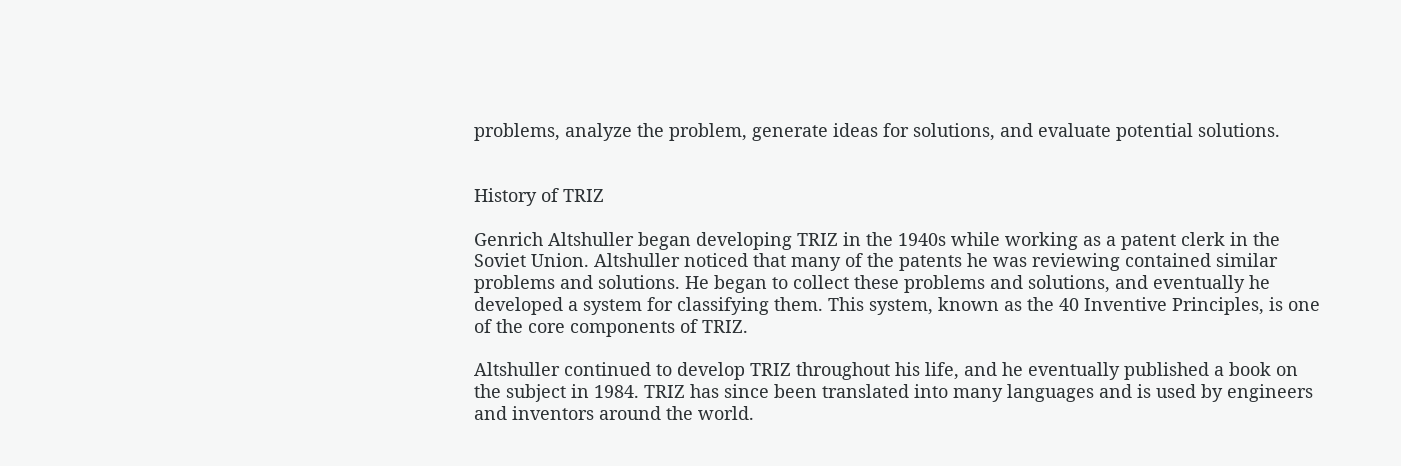problems, analyze the problem, generate ideas for solutions, and evaluate potential solutions.


History of TRIZ

Genrich Altshuller began developing TRIZ in the 1940s while working as a patent clerk in the Soviet Union. Altshuller noticed that many of the patents he was reviewing contained similar problems and solutions. He began to collect these problems and solutions, and eventually he developed a system for classifying them. This system, known as the 40 Inventive Principles, is one of the core components of TRIZ.

Altshuller continued to develop TRIZ throughout his life, and he eventually published a book on the subject in 1984. TRIZ has since been translated into many languages and is used by engineers and inventors around the world.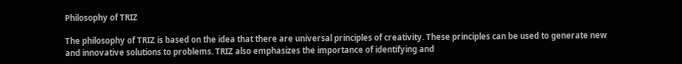Philosophy of TRIZ

The philosophy of TRIZ is based on the idea that there are universal principles of creativity. These principles can be used to generate new and innovative solutions to problems. TRIZ also emphasizes the importance of identifying and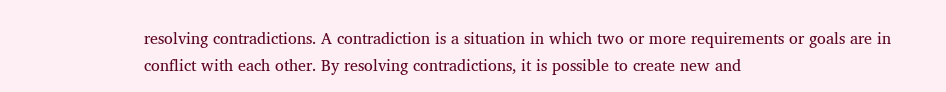resolving contradictions. A contradiction is a situation in which two or more requirements or goals are in conflict with each other. By resolving contradictions, it is possible to create new and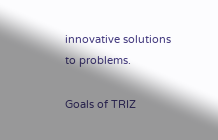innovative solutions to problems.

Goals of TRIZ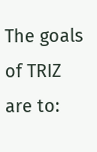The goals of TRIZ are to: